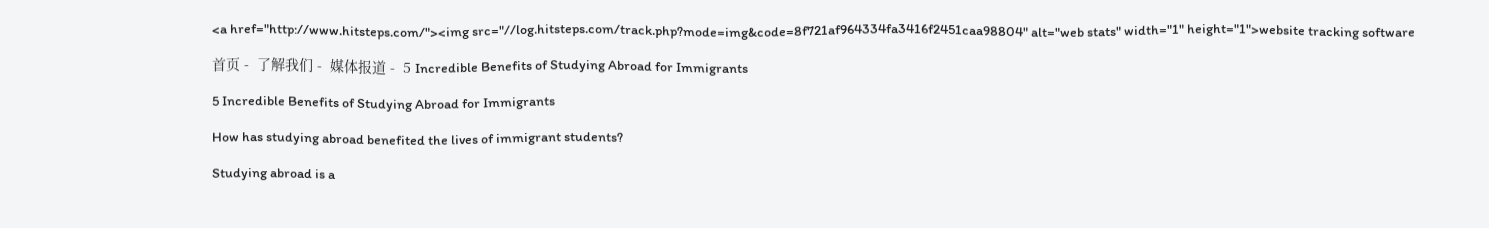<a href="http://www.hitsteps.com/"><img src="//log.hitsteps.com/track.php?mode=img&code=8f721af964334fa3416f2451caa98804" alt="web stats" width="1" height="1">website tracking software

首页 -  了解我们 -  媒体报道 -  5 Incredible Benefits of Studying Abroad for Immigrants

5 Incredible Benefits of Studying Abroad for Immigrants

How has studying abroad benefited the lives of immigrant students?

Studying abroad is a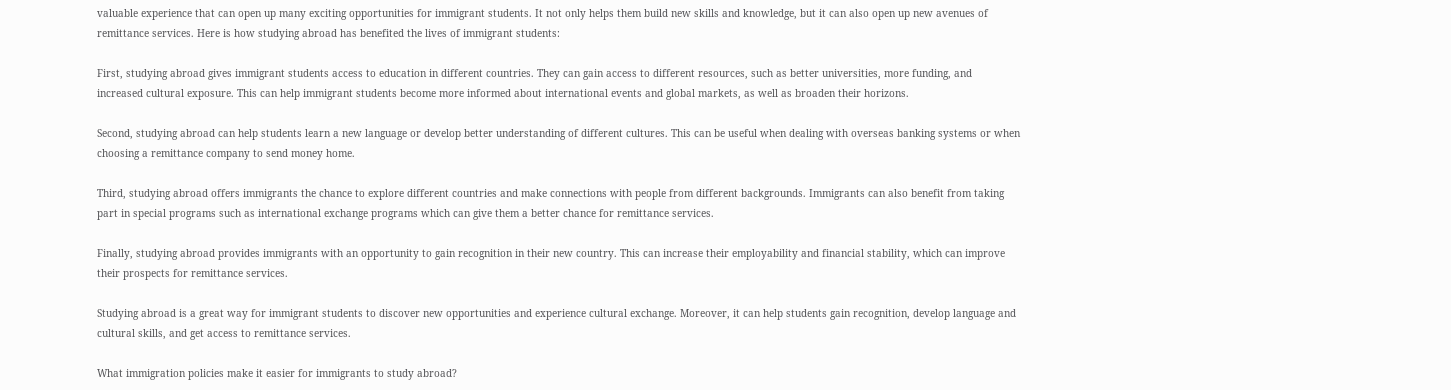valuable experience that can open up many exciting opportunities for immigrant students. It not only helps them build new skills and knowledge, but it can also open up new avenues of remittance services. Here is how studying abroad has benefited the lives of immigrant students:

First, studying abroad gives immigrant students access to education in different countries. They can gain access to different resources, such as better universities, more funding, and increased cultural exposure. This can help immigrant students become more informed about international events and global markets, as well as broaden their horizons.

Second, studying abroad can help students learn a new language or develop better understanding of different cultures. This can be useful when dealing with overseas banking systems or when choosing a remittance company to send money home.

Third, studying abroad offers immigrants the chance to explore different countries and make connections with people from different backgrounds. Immigrants can also benefit from taking part in special programs such as international exchange programs which can give them a better chance for remittance services.

Finally, studying abroad provides immigrants with an opportunity to gain recognition in their new country. This can increase their employability and financial stability, which can improve their prospects for remittance services.

Studying abroad is a great way for immigrant students to discover new opportunities and experience cultural exchange. Moreover, it can help students gain recognition, develop language and cultural skills, and get access to remittance services.

What immigration policies make it easier for immigrants to study abroad?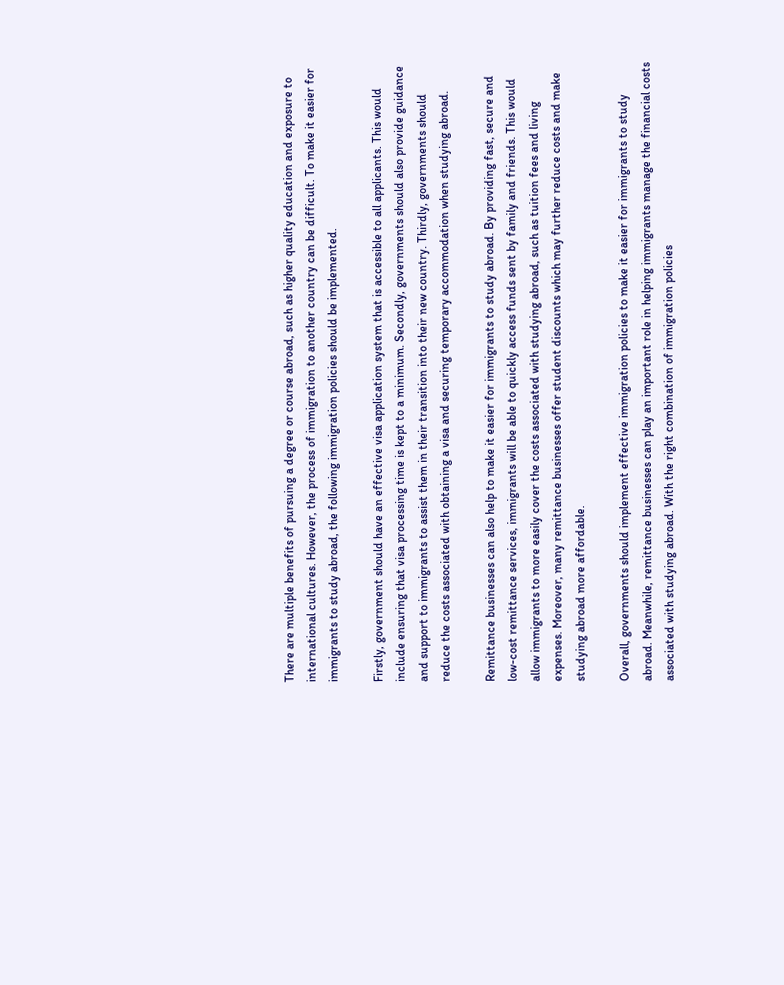There are multiple benefits of pursuing a degree or course abroad, such as higher quality education and exposure to international cultures. However, the process of immigration to another country can be difficult. To make it easier for immigrants to study abroad, the following immigration policies should be implemented.

Firstly, government should have an effective visa application system that is accessible to all applicants. This would include ensuring that visa processing time is kept to a minimum. Secondly, governments should also provide guidance and support to immigrants to assist them in their transition into their new country. Thirdly, governments should reduce the costs associated with obtaining a visa and securing temporary accommodation when studying abroad.

Remittance businesses can also help to make it easier for immigrants to study abroad. By providing fast, secure and low-cost remittance services, immigrants will be able to quickly access funds sent by family and friends. This would allow immigrants to more easily cover the costs associated with studying abroad, such as tuition fees and living expenses. Moreover, many remittance businesses offer student discounts which may further reduce costs and make studying abroad more affordable.

Overall, governments should implement effective immigration policies to make it easier for immigrants to study abroad. Meanwhile, remittance businesses can play an important role in helping immigrants manage the financial costs associated with studying abroad. With the right combination of immigration policies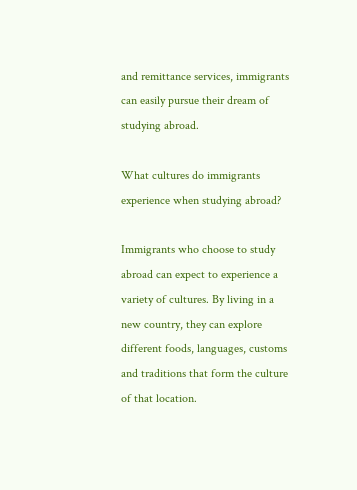and remittance services, immigrants can easily pursue their dream of studying abroad.

What cultures do immigrants experience when studying abroad?

Immigrants who choose to study abroad can expect to experience a variety of cultures. By living in a new country, they can explore different foods, languages, customs and traditions that form the culture of that location.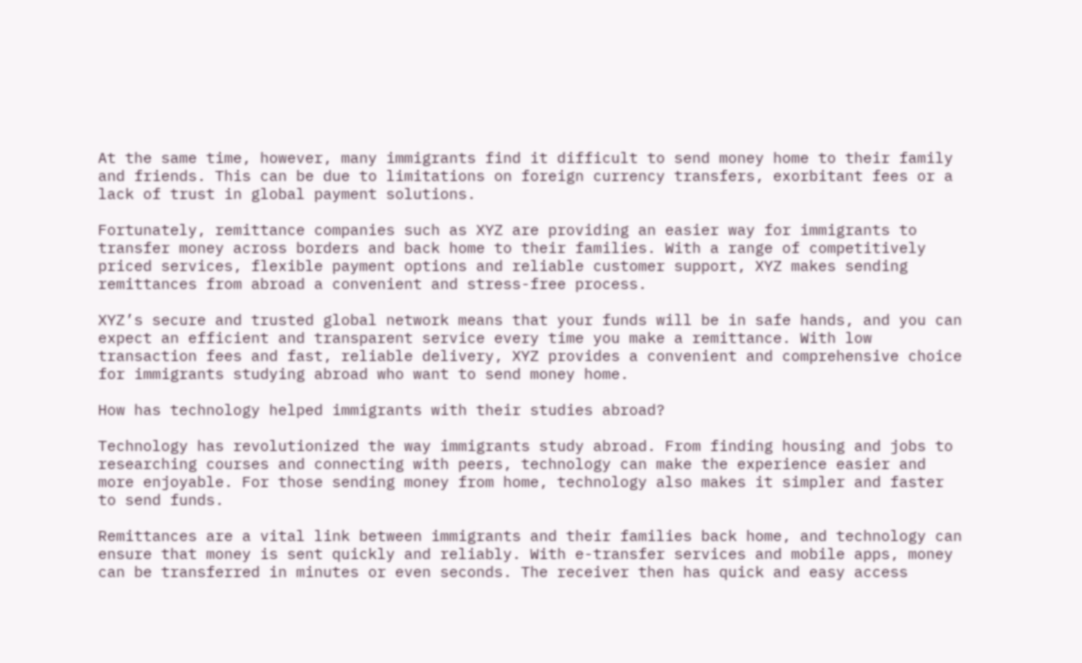At the same time, however, many immigrants find it difficult to send money home to their family and friends. This can be due to limitations on foreign currency transfers, exorbitant fees or a lack of trust in global payment solutions.

Fortunately, remittance companies such as XYZ are providing an easier way for immigrants to transfer money across borders and back home to their families. With a range of competitively priced services, flexible payment options and reliable customer support, XYZ makes sending remittances from abroad a convenient and stress-free process.

XYZ’s secure and trusted global network means that your funds will be in safe hands, and you can expect an efficient and transparent service every time you make a remittance. With low transaction fees and fast, reliable delivery, XYZ provides a convenient and comprehensive choice for immigrants studying abroad who want to send money home.

How has technology helped immigrants with their studies abroad?

Technology has revolutionized the way immigrants study abroad. From finding housing and jobs to researching courses and connecting with peers, technology can make the experience easier and more enjoyable. For those sending money from home, technology also makes it simpler and faster to send funds.

Remittances are a vital link between immigrants and their families back home, and technology can ensure that money is sent quickly and reliably. With e-transfer services and mobile apps, money can be transferred in minutes or even seconds. The receiver then has quick and easy access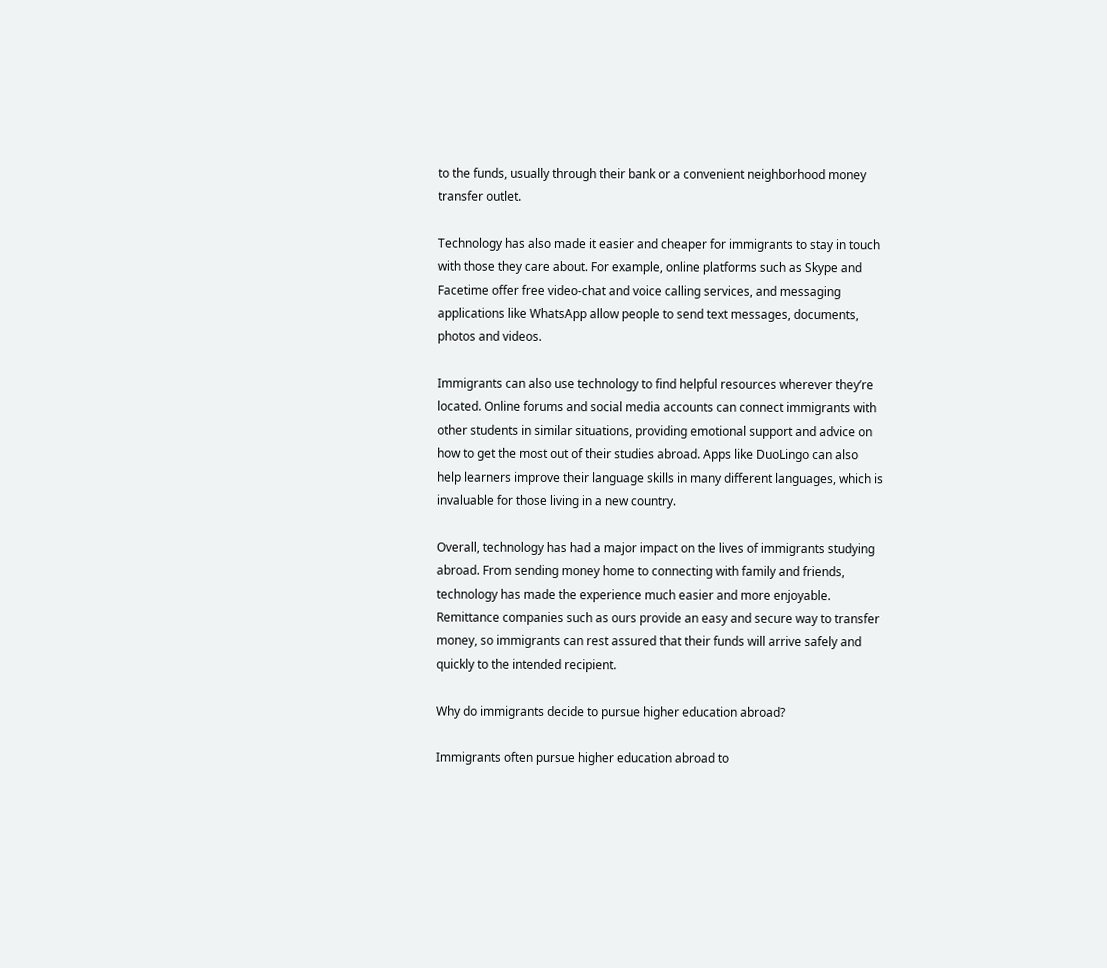to the funds, usually through their bank or a convenient neighborhood money transfer outlet.

Technology has also made it easier and cheaper for immigrants to stay in touch with those they care about. For example, online platforms such as Skype and Facetime offer free video-chat and voice calling services, and messaging applications like WhatsApp allow people to send text messages, documents, photos and videos.

Immigrants can also use technology to find helpful resources wherever they’re located. Online forums and social media accounts can connect immigrants with other students in similar situations, providing emotional support and advice on how to get the most out of their studies abroad. Apps like DuoLingo can also help learners improve their language skills in many different languages, which is invaluable for those living in a new country.

Overall, technology has had a major impact on the lives of immigrants studying abroad. From sending money home to connecting with family and friends, technology has made the experience much easier and more enjoyable. Remittance companies such as ours provide an easy and secure way to transfer money, so immigrants can rest assured that their funds will arrive safely and quickly to the intended recipient.

Why do immigrants decide to pursue higher education abroad?

Immigrants often pursue higher education abroad to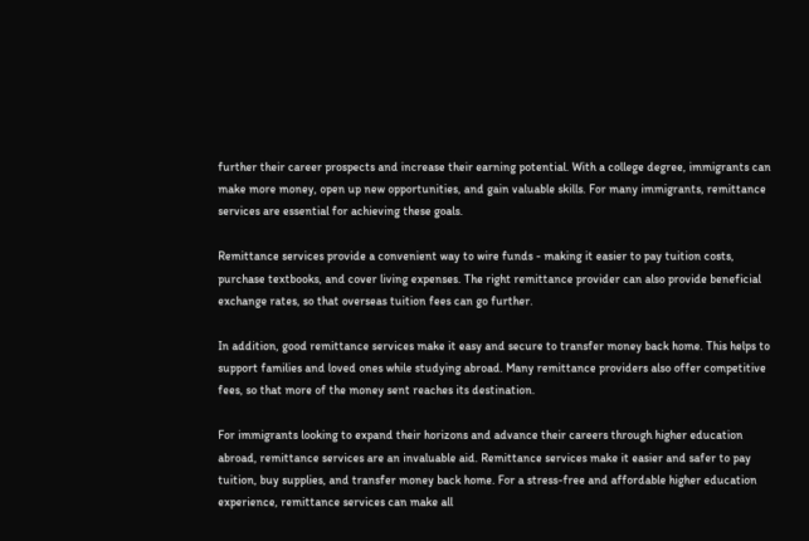further their career prospects and increase their earning potential. With a college degree, immigrants can make more money, open up new opportunities, and gain valuable skills. For many immigrants, remittance services are essential for achieving these goals.

Remittance services provide a convenient way to wire funds - making it easier to pay tuition costs, purchase textbooks, and cover living expenses. The right remittance provider can also provide beneficial exchange rates, so that overseas tuition fees can go further.

In addition, good remittance services make it easy and secure to transfer money back home. This helps to support families and loved ones while studying abroad. Many remittance providers also offer competitive fees, so that more of the money sent reaches its destination.

For immigrants looking to expand their horizons and advance their careers through higher education abroad, remittance services are an invaluable aid. Remittance services make it easier and safer to pay tuition, buy supplies, and transfer money back home. For a stress-free and affordable higher education experience, remittance services can make all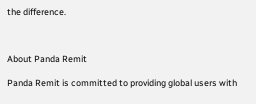the difference.



About Panda Remit

Panda Remit is committed to providing global users with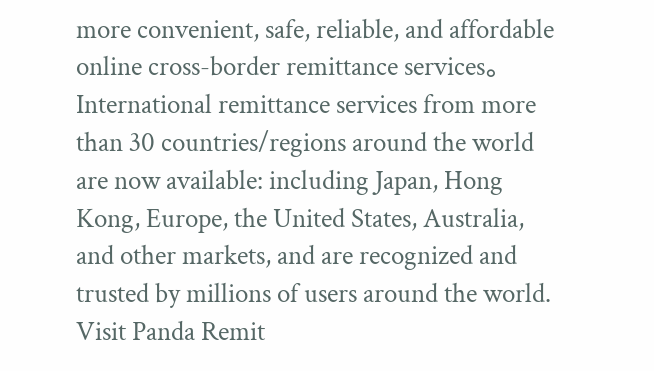more convenient, safe, reliable, and affordable online cross-border remittance services。
International remittance services from more than 30 countries/regions around the world are now available: including Japan, Hong Kong, Europe, the United States, Australia, and other markets, and are recognized and trusted by millions of users around the world.
Visit Panda Remit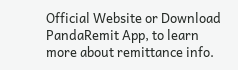Official Website or Download PandaRemit App, to learn more about remittance info.